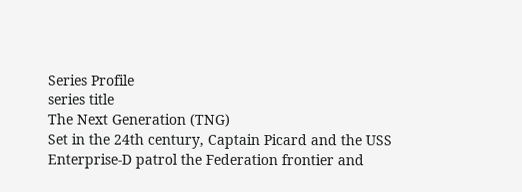Series Profile
series title
The Next Generation (TNG)
Set in the 24th century, Captain Picard and the USS Enterprise-D patrol the Federation frontier and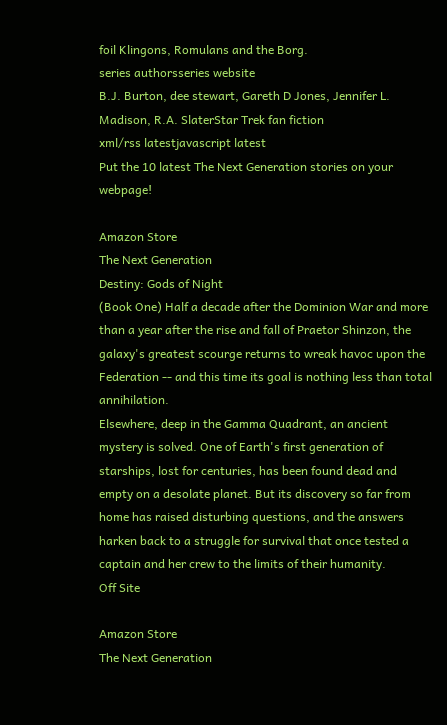foil Klingons, Romulans and the Borg.
series authorsseries website
B.J. Burton, dee stewart, Gareth D Jones, Jennifer L. Madison, R.A. SlaterStar Trek fan fiction
xml/rss latestjavascript latest
Put the 10 latest The Next Generation stories on your webpage!

Amazon Store
The Next Generation
Destiny: Gods of Night
(Book One) Half a decade after the Dominion War and more than a year after the rise and fall of Praetor Shinzon, the galaxy's greatest scourge returns to wreak havoc upon the Federation -- and this time its goal is nothing less than total annihilation.
Elsewhere, deep in the Gamma Quadrant, an ancient mystery is solved. One of Earth's first generation of starships, lost for centuries, has been found dead and empty on a desolate planet. But its discovery so far from home has raised disturbing questions, and the answers harken back to a struggle for survival that once tested a captain and her crew to the limits of their humanity.
Off Site

Amazon Store
The Next Generation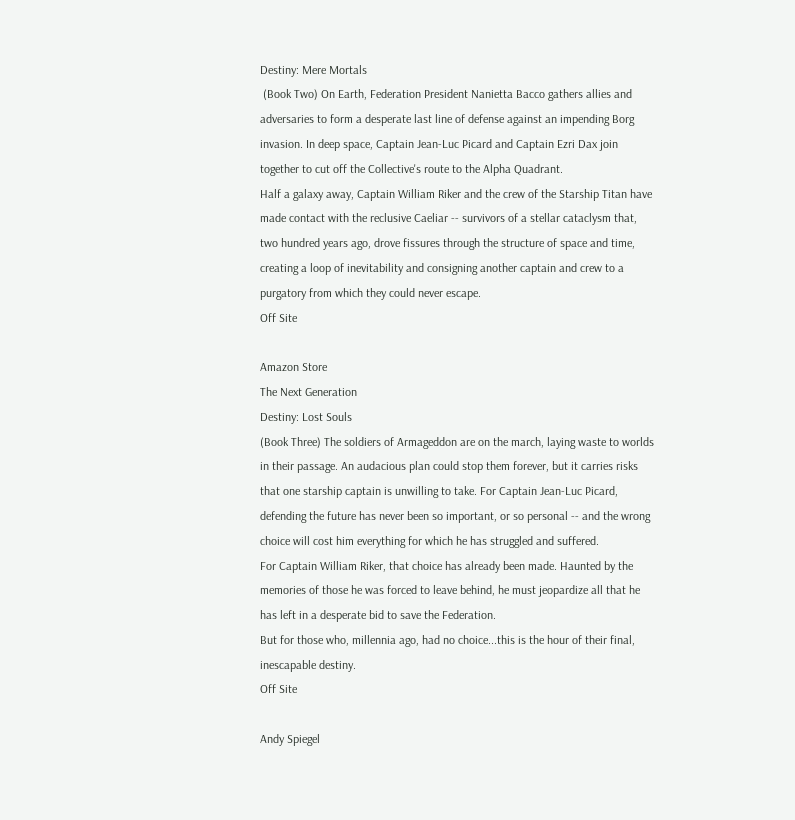Destiny: Mere Mortals
 (Book Two) On Earth, Federation President Nanietta Bacco gathers allies and adversaries to form a desperate last line of defense against an impending Borg invasion. In deep space, Captain Jean-Luc Picard and Captain Ezri Dax join together to cut off the Collective's route to the Alpha Quadrant.
Half a galaxy away, Captain William Riker and the crew of the Starship Titan have made contact with the reclusive Caeliar -- survivors of a stellar cataclysm that, two hundred years ago, drove fissures through the structure of space and time, creating a loop of inevitability and consigning another captain and crew to a purgatory from which they could never escape.
Off Site

Amazon Store
The Next Generation
Destiny: Lost Souls
(Book Three) The soldiers of Armageddon are on the march, laying waste to worlds in their passage. An audacious plan could stop them forever, but it carries risks that one starship captain is unwilling to take. For Captain Jean-Luc Picard, defending the future has never been so important, or so personal -- and the wrong choice will cost him everything for which he has struggled and suffered.
For Captain William Riker, that choice has already been made. Haunted by the memories of those he was forced to leave behind, he must jeopardize all that he has left in a desperate bid to save the Federation.
But for those who, millennia ago, had no choice...this is the hour of their final, inescapable destiny.
Off Site

Andy Spiegel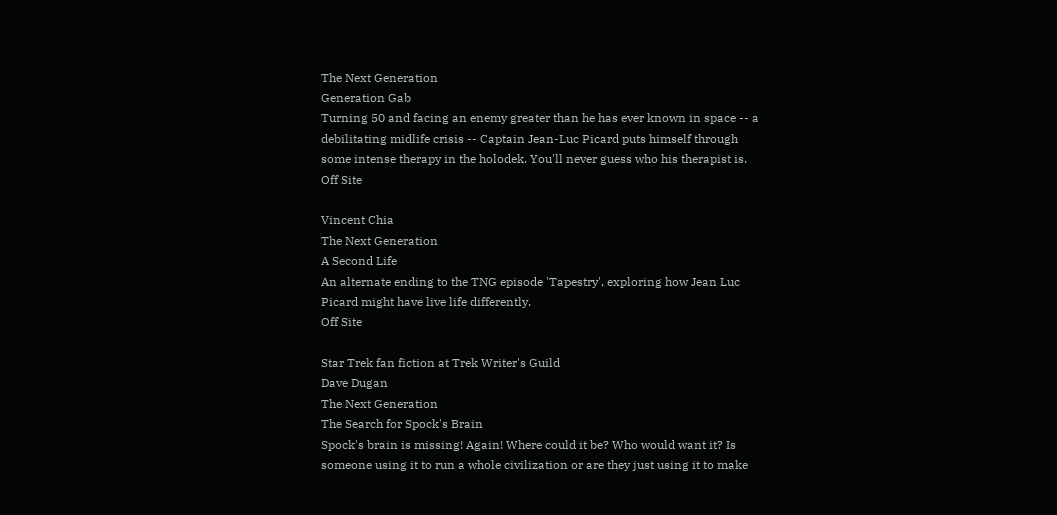The Next Generation
Generation Gab
Turning 50 and facing an enemy greater than he has ever known in space -- a debilitating midlife crisis -- Captain Jean-Luc Picard puts himself through some intense therapy in the holodek. You'll never guess who his therapist is.
Off Site

Vincent Chia
The Next Generation
A Second Life
An alternate ending to the TNG episode 'Tapestry', exploring how Jean Luc Picard might have live life differently.
Off Site

Star Trek fan fiction at Trek Writer's Guild
Dave Dugan
The Next Generation
The Search for Spock's Brain
Spock's brain is missing! Again! Where could it be? Who would want it? Is someone using it to run a whole civilization or are they just using it to make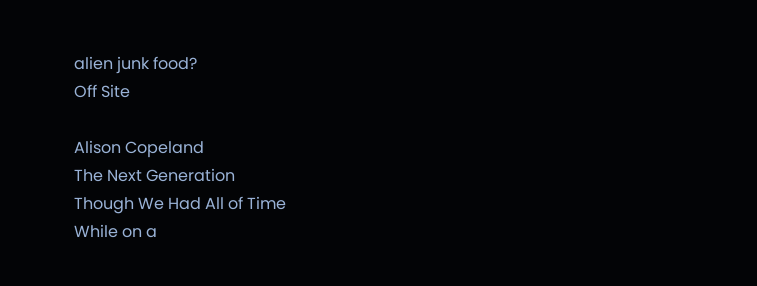alien junk food?
Off Site

Alison Copeland
The Next Generation
Though We Had All of Time
While on a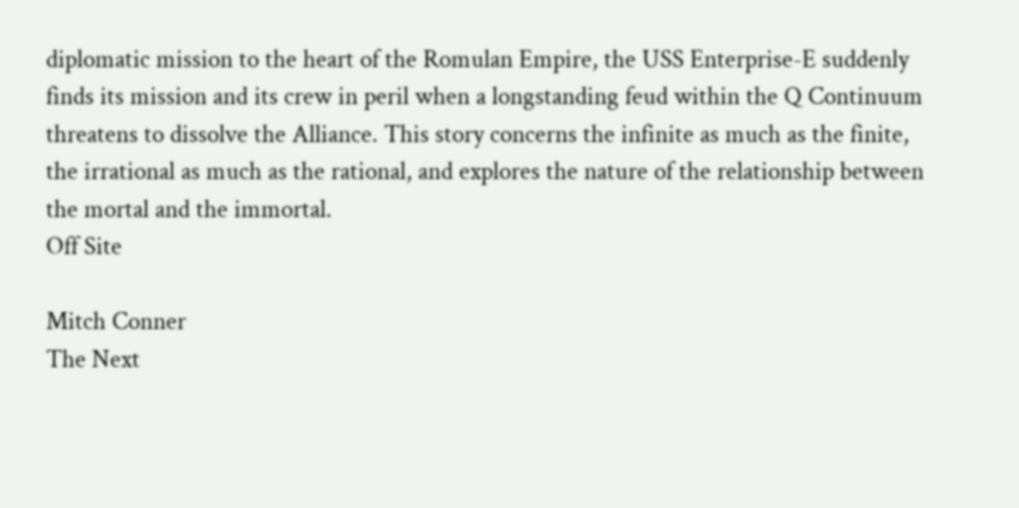diplomatic mission to the heart of the Romulan Empire, the USS Enterprise-E suddenly finds its mission and its crew in peril when a longstanding feud within the Q Continuum threatens to dissolve the Alliance. This story concerns the infinite as much as the finite, the irrational as much as the rational, and explores the nature of the relationship between the mortal and the immortal.
Off Site

Mitch Conner
The Next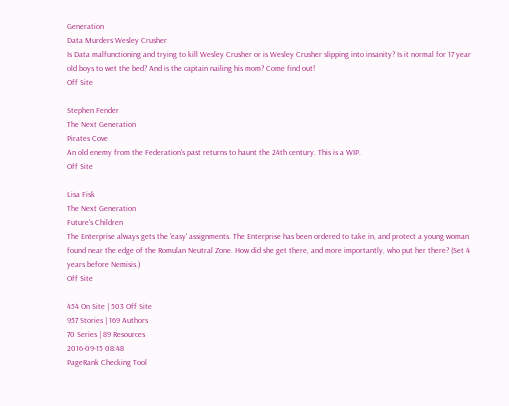Generation
Data Murders Wesley Crusher
Is Data malfunctioning and trying to kill Wesley Crusher or is Wesley Crusher slipping into insanity? Is it normal for 17 year old boys to wet the bed? And is the captain nailing his mom? Come find out!
Off Site

Stephen Fender
The Next Generation
Pirates Cove
An old enemy from the Federation's past returns to haunt the 24th century. This is a WIP.
Off Site

Lisa Fisk
The Next Generation
Future's Children
The Enterprise always gets the 'easy' assignments. The Enterprise has been ordered to take in, and protect a young woman found near the edge of the Romulan Neutral Zone. How did she get there, and more importantly, who put her there? (Set 4 years before Nemisis.)
Off Site

454 On Site | 503 Off Site
957 Stories | 169 Authors
70 Series | 89 Resources
2016-09-15 08:48
PageRank Checking Tool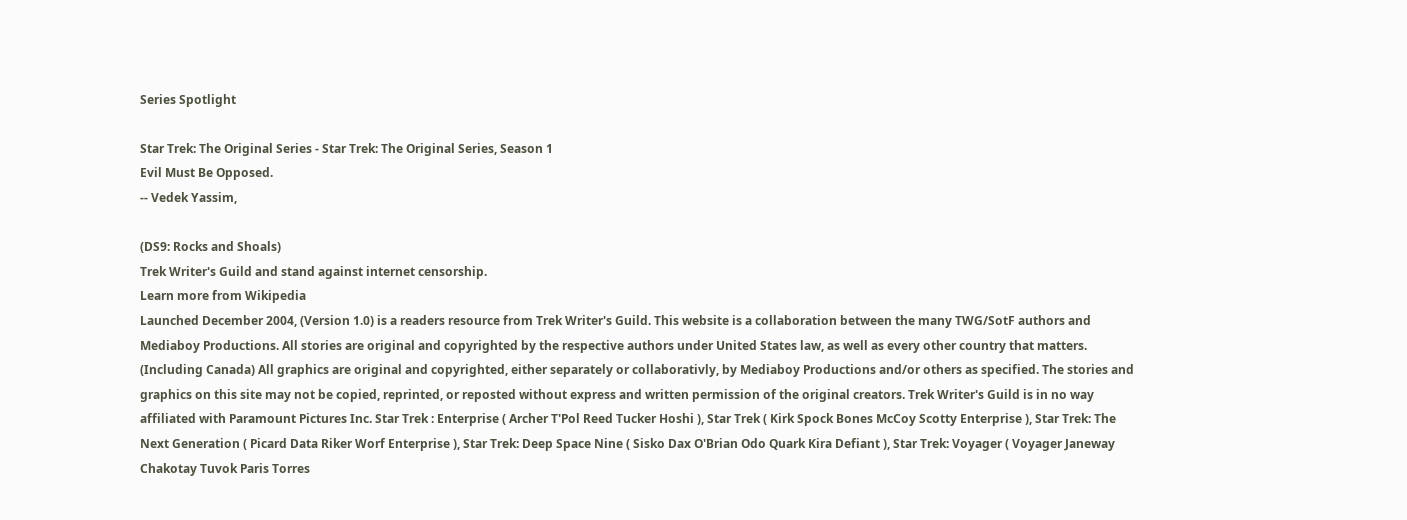Series Spotlight

Star Trek: The Original Series - Star Trek: The Original Series, Season 1
Evil Must Be Opposed.
-- Vedek Yassim,

(DS9: Rocks and Shoals)
Trek Writer's Guild and stand against internet censorship.
Learn more from Wikipedia
Launched December 2004, (Version 1.0) is a readers resource from Trek Writer's Guild. This website is a collaboration between the many TWG/SotF authors and Mediaboy Productions. All stories are original and copyrighted by the respective authors under United States law, as well as every other country that matters. (Including Canada) All graphics are original and copyrighted, either separately or collaborativly, by Mediaboy Productions and/or others as specified. The stories and graphics on this site may not be copied, reprinted, or reposted without express and written permission of the original creators. Trek Writer's Guild is in no way affiliated with Paramount Pictures Inc. Star Trek : Enterprise ( Archer T'Pol Reed Tucker Hoshi ), Star Trek ( Kirk Spock Bones McCoy Scotty Enterprise ), Star Trek: The Next Generation ( Picard Data Riker Worf Enterprise ), Star Trek: Deep Space Nine ( Sisko Dax O'Brian Odo Quark Kira Defiant ), Star Trek: Voyager ( Voyager Janeway Chakotay Tuvok Paris Torres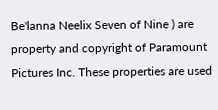Be'lanna Neelix Seven of Nine ) are property and copyright of Paramount Pictures Inc. These properties are used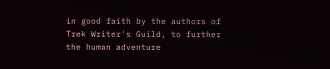in good faith by the authors of Trek Writer's Guild, to further the human adventure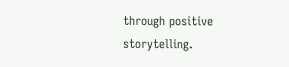through positive storytelling.